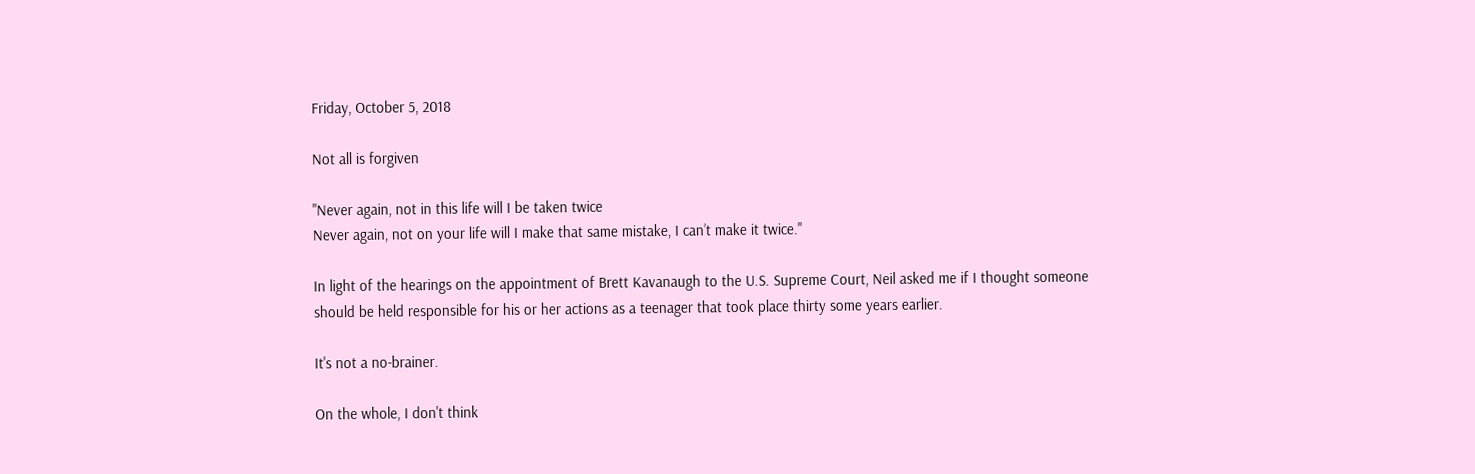Friday, October 5, 2018

Not all is forgiven

"Never again, not in this life will I be taken twice
Never again, not on your life will I make that same mistake, I can’t make it twice."

In light of the hearings on the appointment of Brett Kavanaugh to the U.S. Supreme Court, Neil asked me if I thought someone should be held responsible for his or her actions as a teenager that took place thirty some years earlier.

It's not a no-brainer.

On the whole, I don't think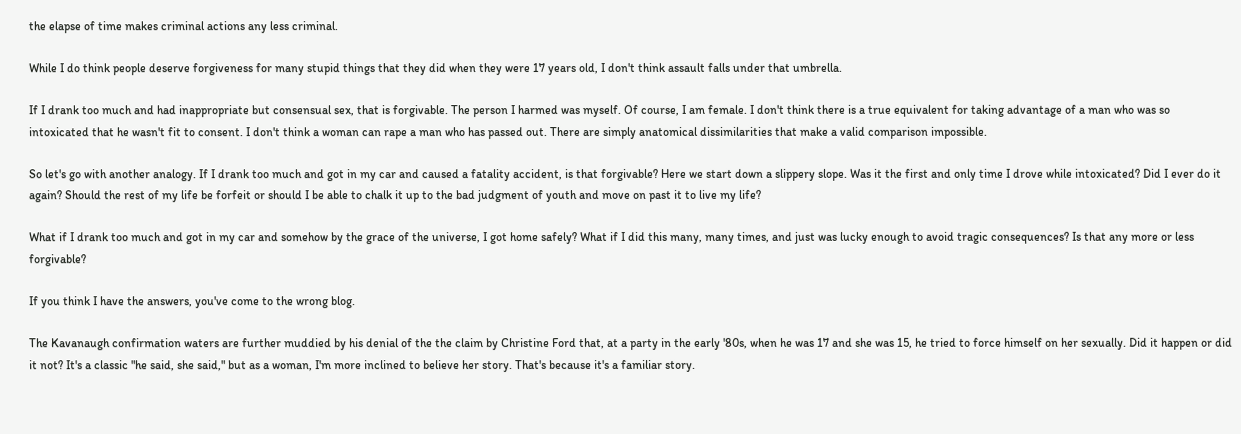the elapse of time makes criminal actions any less criminal.

While I do think people deserve forgiveness for many stupid things that they did when they were 17 years old, I don't think assault falls under that umbrella.

If I drank too much and had inappropriate but consensual sex, that is forgivable. The person I harmed was myself. Of course, I am female. I don't think there is a true equivalent for taking advantage of a man who was so intoxicated that he wasn't fit to consent. I don't think a woman can rape a man who has passed out. There are simply anatomical dissimilarities that make a valid comparison impossible.

So let's go with another analogy. If I drank too much and got in my car and caused a fatality accident, is that forgivable? Here we start down a slippery slope. Was it the first and only time I drove while intoxicated? Did I ever do it again? Should the rest of my life be forfeit or should I be able to chalk it up to the bad judgment of youth and move on past it to live my life?

What if I drank too much and got in my car and somehow by the grace of the universe, I got home safely? What if I did this many, many times, and just was lucky enough to avoid tragic consequences? Is that any more or less forgivable?

If you think I have the answers, you've come to the wrong blog.

The Kavanaugh confirmation waters are further muddied by his denial of the the claim by Christine Ford that, at a party in the early '80s, when he was 17 and she was 15, he tried to force himself on her sexually. Did it happen or did it not? It's a classic "he said, she said," but as a woman, I'm more inclined to believe her story. That's because it's a familiar story.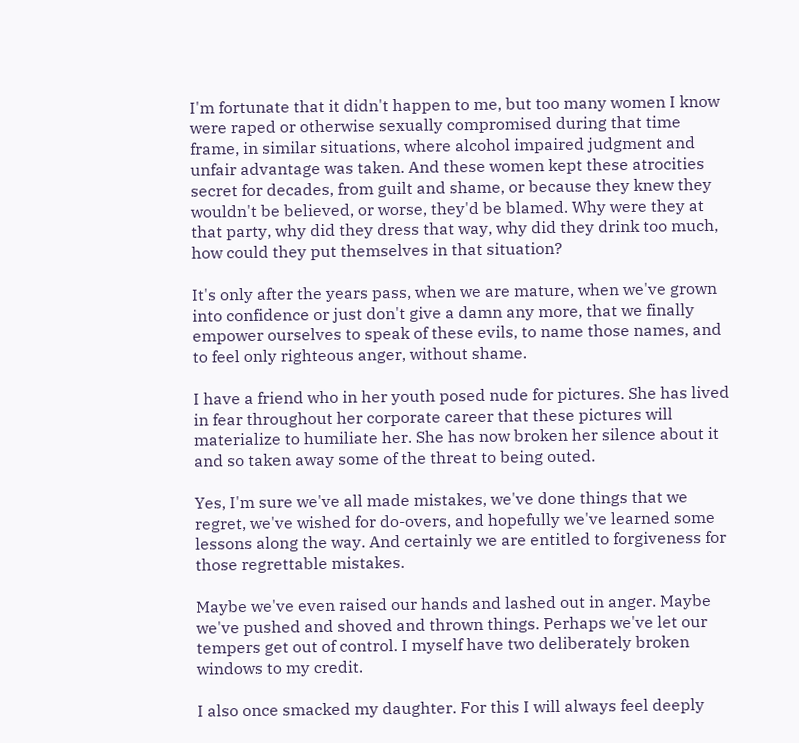I'm fortunate that it didn't happen to me, but too many women I know were raped or otherwise sexually compromised during that time frame, in similar situations, where alcohol impaired judgment and unfair advantage was taken. And these women kept these atrocities secret for decades, from guilt and shame, or because they knew they wouldn't be believed, or worse, they'd be blamed. Why were they at that party, why did they dress that way, why did they drink too much, how could they put themselves in that situation?

It's only after the years pass, when we are mature, when we've grown into confidence or just don't give a damn any more, that we finally empower ourselves to speak of these evils, to name those names, and to feel only righteous anger, without shame.

I have a friend who in her youth posed nude for pictures. She has lived in fear throughout her corporate career that these pictures will materialize to humiliate her. She has now broken her silence about it and so taken away some of the threat to being outed.

Yes, I'm sure we've all made mistakes, we've done things that we regret, we've wished for do-overs, and hopefully we've learned some lessons along the way. And certainly we are entitled to forgiveness for those regrettable mistakes.

Maybe we've even raised our hands and lashed out in anger. Maybe we've pushed and shoved and thrown things. Perhaps we've let our tempers get out of control. I myself have two deliberately broken windows to my credit.

I also once smacked my daughter. For this I will always feel deeply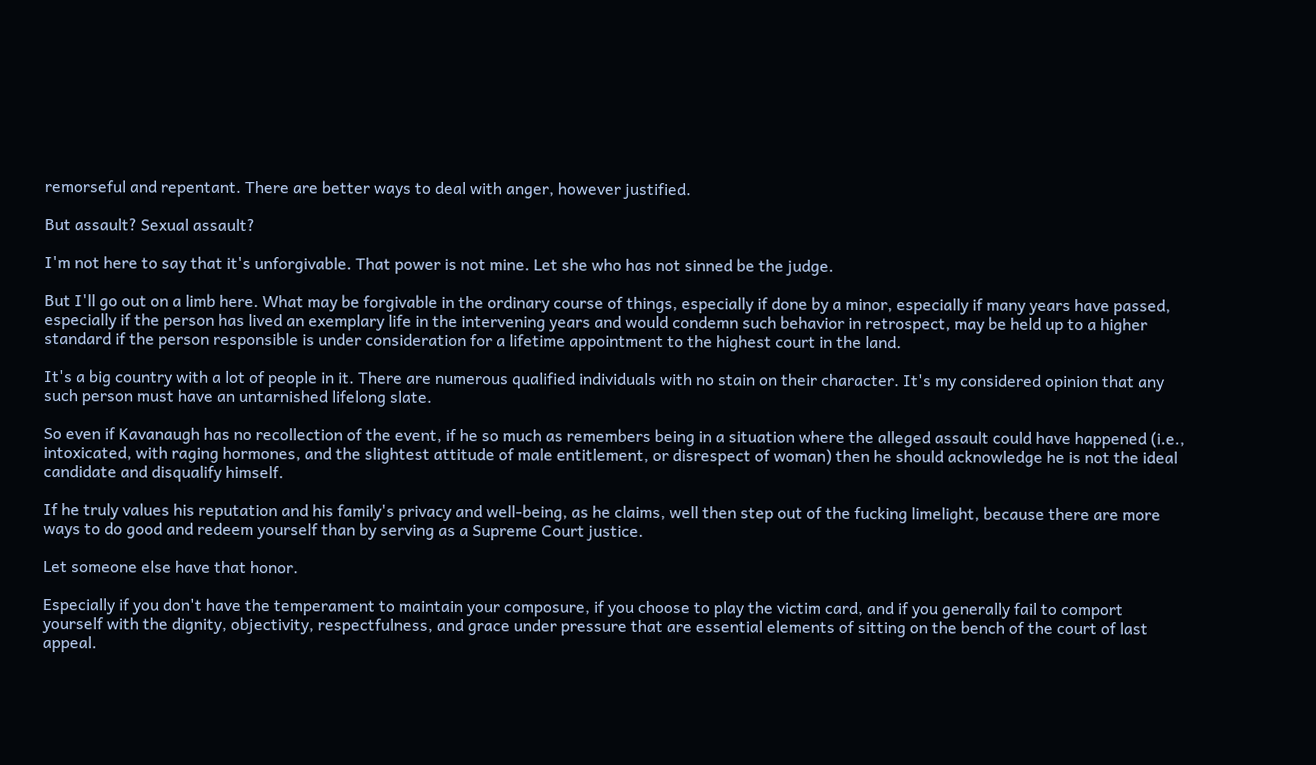remorseful and repentant. There are better ways to deal with anger, however justified.

But assault? Sexual assault?

I'm not here to say that it's unforgivable. That power is not mine. Let she who has not sinned be the judge.

But I'll go out on a limb here. What may be forgivable in the ordinary course of things, especially if done by a minor, especially if many years have passed, especially if the person has lived an exemplary life in the intervening years and would condemn such behavior in retrospect, may be held up to a higher standard if the person responsible is under consideration for a lifetime appointment to the highest court in the land.

It's a big country with a lot of people in it. There are numerous qualified individuals with no stain on their character. It's my considered opinion that any such person must have an untarnished lifelong slate.

So even if Kavanaugh has no recollection of the event, if he so much as remembers being in a situation where the alleged assault could have happened (i.e., intoxicated, with raging hormones, and the slightest attitude of male entitlement, or disrespect of woman) then he should acknowledge he is not the ideal candidate and disqualify himself.

If he truly values his reputation and his family's privacy and well-being, as he claims, well then step out of the fucking limelight, because there are more ways to do good and redeem yourself than by serving as a Supreme Court justice.

Let someone else have that honor.

Especially if you don't have the temperament to maintain your composure, if you choose to play the victim card, and if you generally fail to comport yourself with the dignity, objectivity, respectfulness, and grace under pressure that are essential elements of sitting on the bench of the court of last appeal.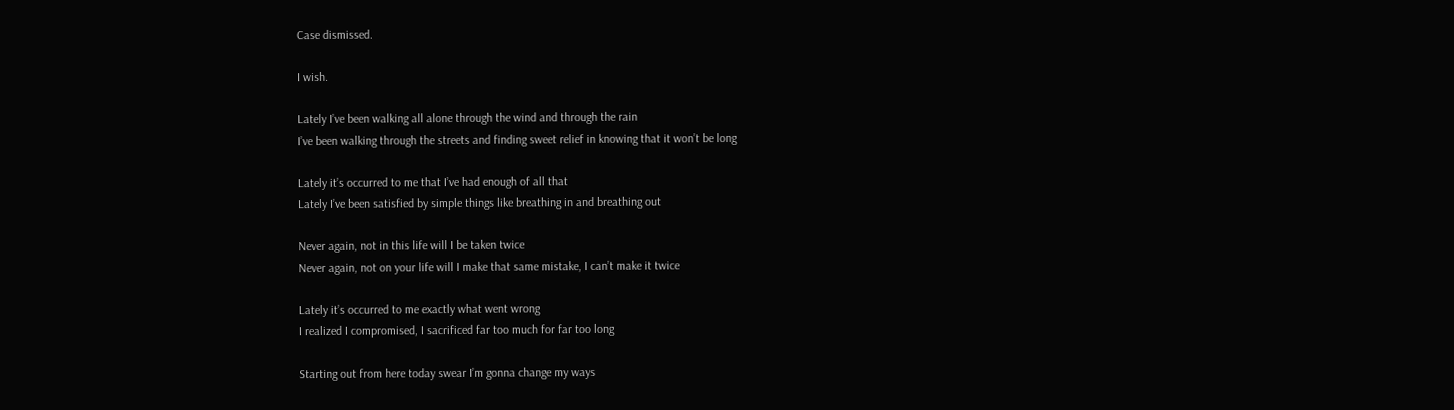Case dismissed.

I wish.

Lately I’ve been walking all alone through the wind and through the rain
I’ve been walking through the streets and finding sweet relief in knowing that it won’t be long

Lately it’s occurred to me that I’ve had enough of all that
Lately I’ve been satisfied by simple things like breathing in and breathing out

Never again, not in this life will I be taken twice
Never again, not on your life will I make that same mistake, I can’t make it twice

Lately it’s occurred to me exactly what went wrong
I realized I compromised, I sacrificed far too much for far too long

Starting out from here today swear I’m gonna change my ways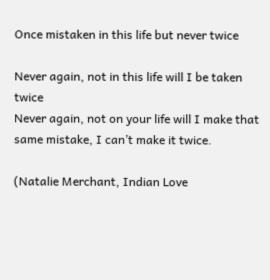Once mistaken in this life but never twice

Never again, not in this life will I be taken twice
Never again, not on your life will I make that same mistake, I can’t make it twice.

(Natalie Merchant, Indian Love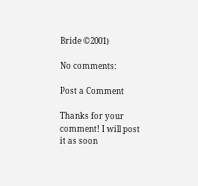Bride ©2001)

No comments:

Post a Comment

Thanks for your comment! I will post it as soon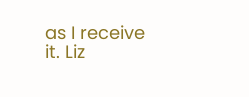as I receive it. Liz